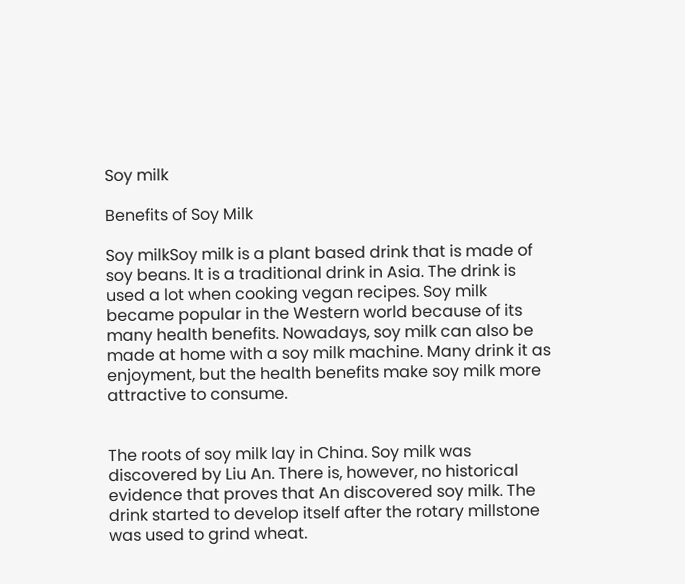Soy milk

Benefits of Soy Milk

Soy milkSoy milk is a plant based drink that is made of soy beans. It is a traditional drink in Asia. The drink is used a lot when cooking vegan recipes. Soy milk became popular in the Western world because of its many health benefits. Nowadays, soy milk can also be made at home with a soy milk machine. Many drink it as enjoyment, but the health benefits make soy milk more attractive to consume.


The roots of soy milk lay in China. Soy milk was discovered by Liu An. There is, however, no historical evidence that proves that An discovered soy milk. The drink started to develop itself after the rotary millstone was used to grind wheat.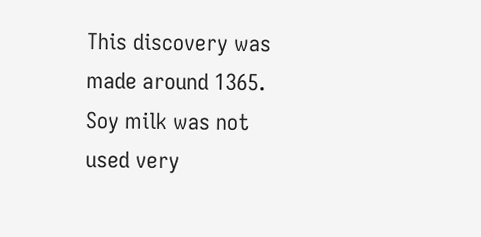This discovery was made around 1365. Soy milk was not used very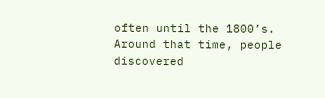often until the 1800’s. Around that time, people discovered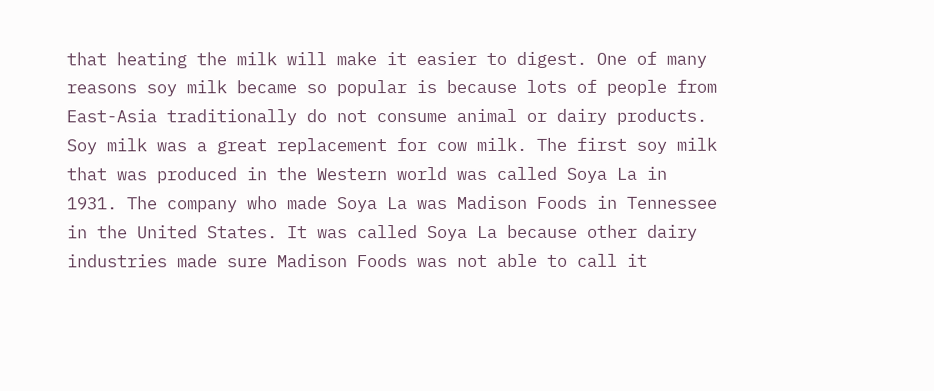that heating the milk will make it easier to digest. One of many reasons soy milk became so popular is because lots of people from East-Asia traditionally do not consume animal or dairy products. Soy milk was a great replacement for cow milk. The first soy milk that was produced in the Western world was called Soya La in 1931. The company who made Soya La was Madison Foods in Tennessee in the United States. It was called Soya La because other dairy industries made sure Madison Foods was not able to call it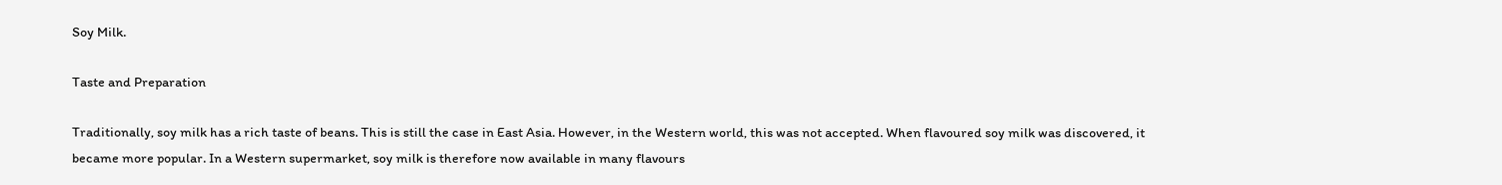Soy Milk.

Taste and Preparation

Traditionally, soy milk has a rich taste of beans. This is still the case in East Asia. However, in the Western world, this was not accepted. When flavoured soy milk was discovered, it became more popular. In a Western supermarket, soy milk is therefore now available in many flavours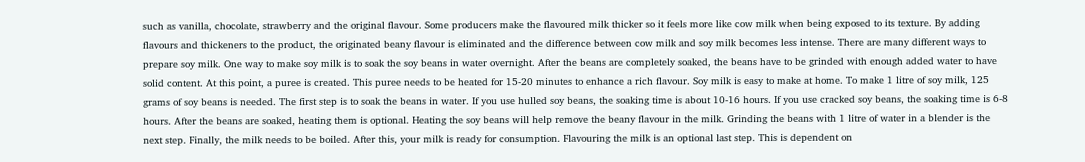such as vanilla, chocolate, strawberry and the original flavour. Some producers make the flavoured milk thicker so it feels more like cow milk when being exposed to its texture. By adding flavours and thickeners to the product, the originated beany flavour is eliminated and the difference between cow milk and soy milk becomes less intense. There are many different ways to prepare soy milk. One way to make soy milk is to soak the soy beans in water overnight. After the beans are completely soaked, the beans have to be grinded with enough added water to have solid content. At this point, a puree is created. This puree needs to be heated for 15-20 minutes to enhance a rich flavour. Soy milk is easy to make at home. To make 1 litre of soy milk, 125 grams of soy beans is needed. The first step is to soak the beans in water. If you use hulled soy beans, the soaking time is about 10-16 hours. If you use cracked soy beans, the soaking time is 6-8 hours. After the beans are soaked, heating them is optional. Heating the soy beans will help remove the beany flavour in the milk. Grinding the beans with 1 litre of water in a blender is the next step. Finally, the milk needs to be boiled. After this, your milk is ready for consumption. Flavouring the milk is an optional last step. This is dependent on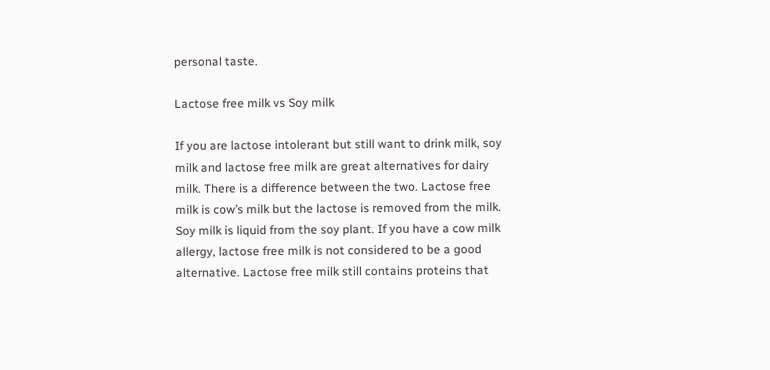personal taste.

Lactose free milk vs Soy milk

If you are lactose intolerant but still want to drink milk, soy milk and lactose free milk are great alternatives for dairy milk. There is a difference between the two. Lactose free milk is cow’s milk but the lactose is removed from the milk. Soy milk is liquid from the soy plant. If you have a cow milk allergy, lactose free milk is not considered to be a good alternative. Lactose free milk still contains proteins that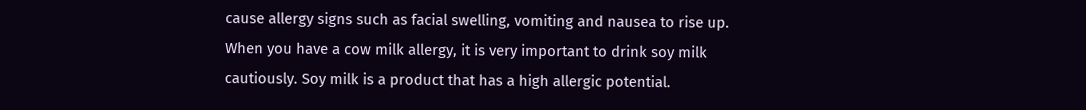cause allergy signs such as facial swelling, vomiting and nausea to rise up. When you have a cow milk allergy, it is very important to drink soy milk cautiously. Soy milk is a product that has a high allergic potential.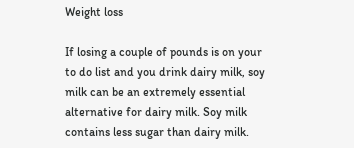Weight loss

If losing a couple of pounds is on your to do list and you drink dairy milk, soy milk can be an extremely essential alternative for dairy milk. Soy milk contains less sugar than dairy milk.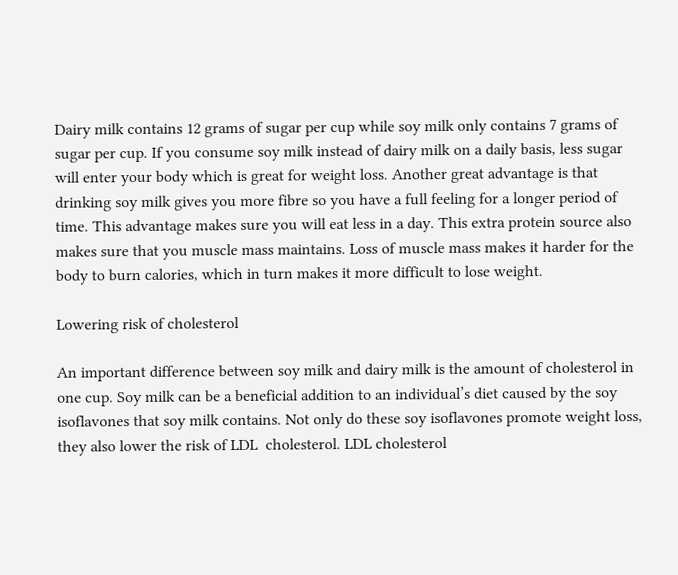Dairy milk contains 12 grams of sugar per cup while soy milk only contains 7 grams of sugar per cup. If you consume soy milk instead of dairy milk on a daily basis, less sugar will enter your body which is great for weight loss. Another great advantage is that drinking soy milk gives you more fibre so you have a full feeling for a longer period of time. This advantage makes sure you will eat less in a day. This extra protein source also makes sure that you muscle mass maintains. Loss of muscle mass makes it harder for the body to burn calories, which in turn makes it more difficult to lose weight.

Lowering risk of cholesterol

An important difference between soy milk and dairy milk is the amount of cholesterol in one cup. Soy milk can be a beneficial addition to an individual’s diet caused by the soy isoflavones that soy milk contains. Not only do these soy isoflavones promote weight loss, they also lower the risk of LDL  cholesterol. LDL cholesterol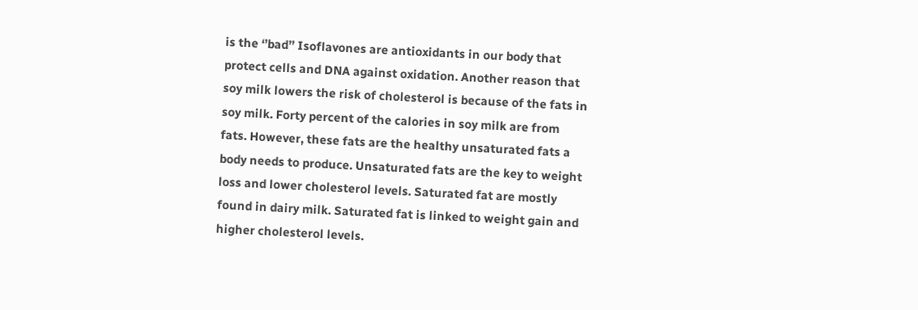is the ‘’bad’’ Isoflavones are antioxidants in our body that protect cells and DNA against oxidation. Another reason that soy milk lowers the risk of cholesterol is because of the fats in soy milk. Forty percent of the calories in soy milk are from fats. However, these fats are the healthy unsaturated fats a body needs to produce. Unsaturated fats are the key to weight loss and lower cholesterol levels. Saturated fat are mostly found in dairy milk. Saturated fat is linked to weight gain and higher cholesterol levels.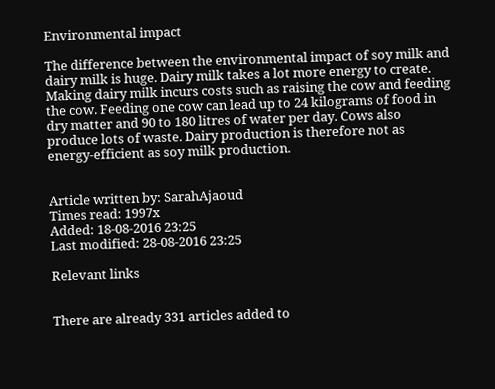Environmental impact

The difference between the environmental impact of soy milk and dairy milk is huge. Dairy milk takes a lot more energy to create. Making dairy milk incurs costs such as raising the cow and feeding the cow. Feeding one cow can lead up to 24 kilograms of food in dry matter and 90 to 180 litres of water per day. Cows also produce lots of waste. Dairy production is therefore not as energy-efficient as soy milk production.


Article written by: SarahAjaoud
Times read: 1997x
Added: 18-08-2016 23:25
Last modified: 28-08-2016 23:25

Relevant links


There are already 331 articles added to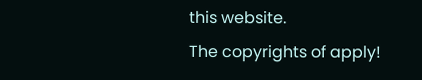this website.
The copyrights of apply!